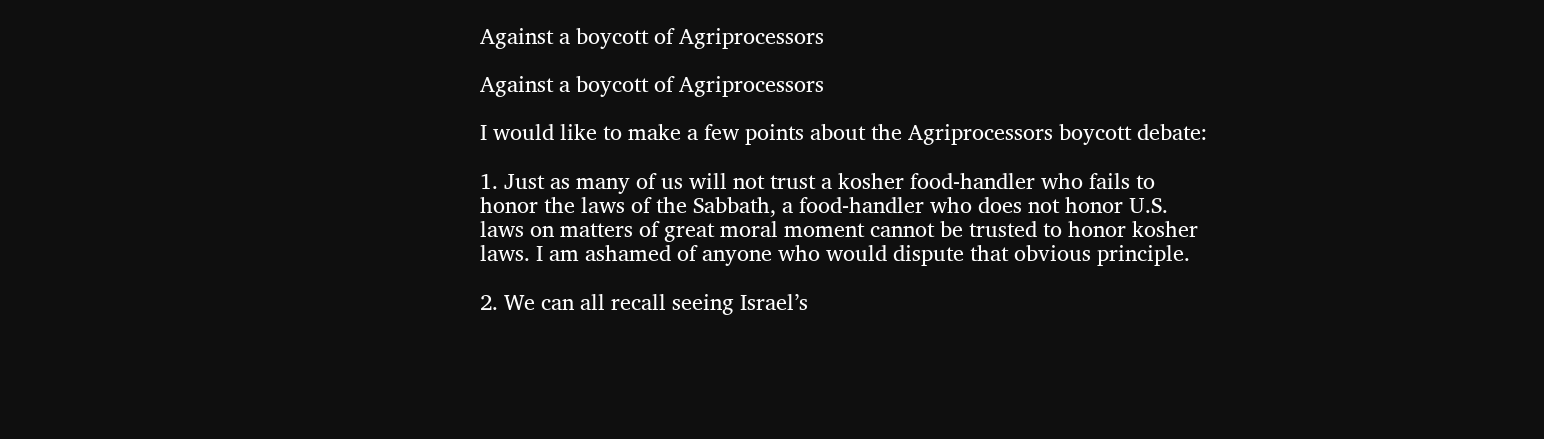Against a boycott of Agriprocessors

Against a boycott of Agriprocessors

I would like to make a few points about the Agriprocessors boycott debate:

1. Just as many of us will not trust a kosher food-handler who fails to honor the laws of the Sabbath, a food-handler who does not honor U.S. laws on matters of great moral moment cannot be trusted to honor kosher laws. I am ashamed of anyone who would dispute that obvious principle.

2. We can all recall seeing Israel’s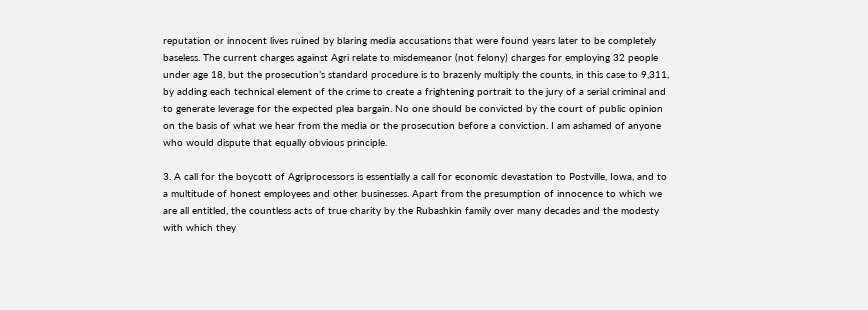reputation or innocent lives ruined by blaring media accusations that were found years later to be completely baseless. The current charges against Agri relate to misdemeanor (not felony) charges for employing 32 people under age 18, but the prosecution’s standard procedure is to brazenly multiply the counts, in this case to 9,311, by adding each technical element of the crime to create a frightening portrait to the jury of a serial criminal and to generate leverage for the expected plea bargain. No one should be convicted by the court of public opinion on the basis of what we hear from the media or the prosecution before a conviction. I am ashamed of anyone who would dispute that equally obvious principle.

3. A call for the boycott of Agriprocessors is essentially a call for economic devastation to Postville, Iowa, and to a multitude of honest employees and other businesses. Apart from the presumption of innocence to which we are all entitled, the countless acts of true charity by the Rubashkin family over many decades and the modesty with which they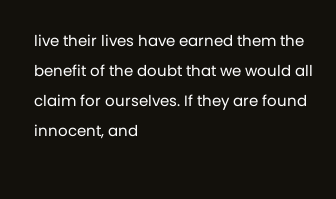live their lives have earned them the benefit of the doubt that we would all claim for ourselves. If they are found innocent, and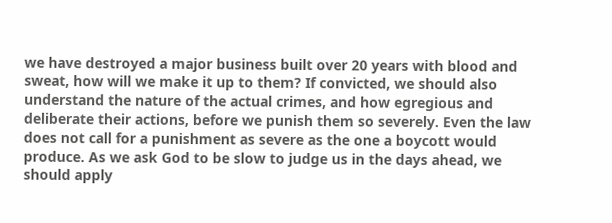we have destroyed a major business built over 20 years with blood and sweat, how will we make it up to them? If convicted, we should also understand the nature of the actual crimes, and how egregious and deliberate their actions, before we punish them so severely. Even the law does not call for a punishment as severe as the one a boycott would produce. As we ask God to be slow to judge us in the days ahead, we should apply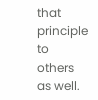that principle to others as well.